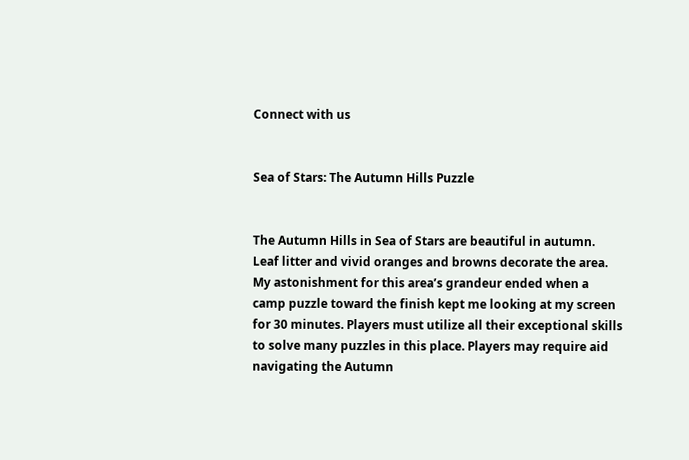Connect with us


Sea of Stars: The Autumn Hills Puzzle


The Autumn Hills in Sea of Stars are beautiful in autumn. Leaf litter and vivid oranges and browns decorate the area. My astonishment for this area’s grandeur ended when a camp puzzle toward the finish kept me looking at my screen for 30 minutes. Players must utilize all their exceptional skills to solve many puzzles in this place. Players may require aid navigating the Autumn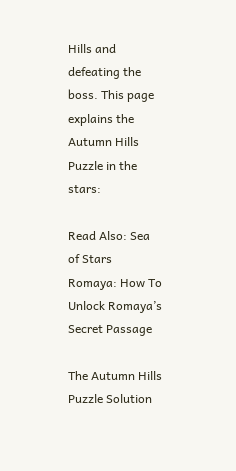Hills and defeating the boss. This page explains the Autumn Hills Puzzle in the stars:

Read Also: Sea of Stars Romaya: How To Unlock Romaya’s Secret Passage

The Autumn Hills Puzzle Solution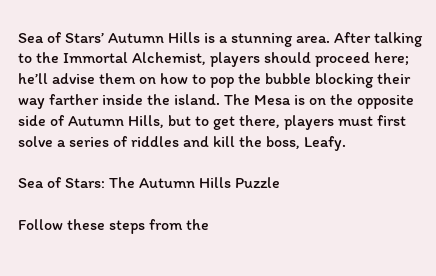Sea of Stars’ Autumn Hills is a stunning area. After talking to the Immortal Alchemist, players should proceed here; he’ll advise them on how to pop the bubble blocking their way farther inside the island. The Mesa is on the opposite side of Autumn Hills, but to get there, players must first solve a series of riddles and kill the boss, Leafy.

Sea of Stars: The Autumn Hills Puzzle

Follow these steps from the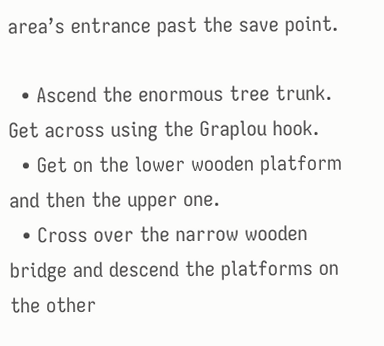area’s entrance past the save point.

  • Ascend the enormous tree trunk. Get across using the Graplou hook.
  • Get on the lower wooden platform and then the upper one.
  • Cross over the narrow wooden bridge and descend the platforms on the other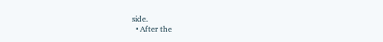side.
  • After the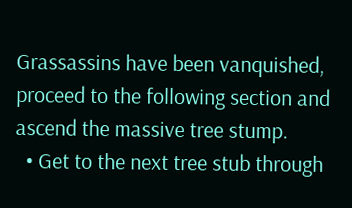Grassassins have been vanquished, proceed to the following section and ascend the massive tree stump.
  • Get to the next tree stub through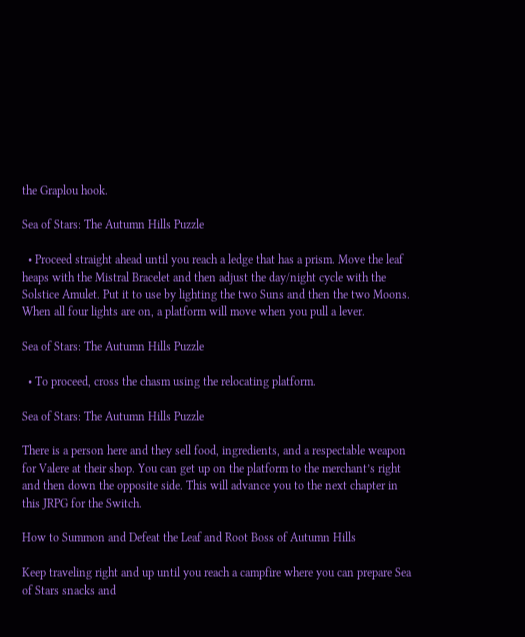the Graplou hook.

Sea of Stars: The Autumn Hills Puzzle

  • Proceed straight ahead until you reach a ledge that has a prism. Move the leaf heaps with the Mistral Bracelet and then adjust the day/night cycle with the Solstice Amulet. Put it to use by lighting the two Suns and then the two Moons. When all four lights are on, a platform will move when you pull a lever.

Sea of Stars: The Autumn Hills Puzzle

  • To proceed, cross the chasm using the relocating platform.

Sea of Stars: The Autumn Hills Puzzle

There is a person here and they sell food, ingredients, and a respectable weapon for Valere at their shop. You can get up on the platform to the merchant’s right and then down the opposite side. This will advance you to the next chapter in this JRPG for the Switch.

How to Summon and Defeat the Leaf and Root Boss of Autumn Hills

Keep traveling right and up until you reach a campfire where you can prepare Sea of Stars snacks and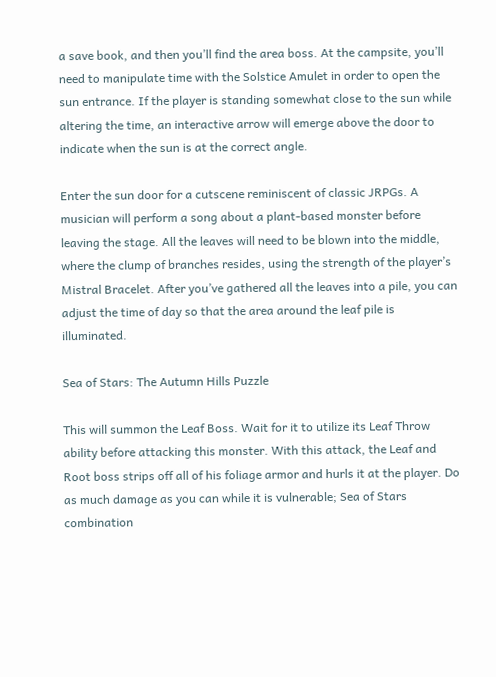a save book, and then you’ll find the area boss. At the campsite, you’ll need to manipulate time with the Solstice Amulet in order to open the sun entrance. If the player is standing somewhat close to the sun while altering the time, an interactive arrow will emerge above the door to indicate when the sun is at the correct angle.

Enter the sun door for a cutscene reminiscent of classic JRPGs. A musician will perform a song about a plant-based monster before leaving the stage. All the leaves will need to be blown into the middle, where the clump of branches resides, using the strength of the player’s Mistral Bracelet. After you’ve gathered all the leaves into a pile, you can adjust the time of day so that the area around the leaf pile is illuminated.

Sea of Stars: The Autumn Hills Puzzle

This will summon the Leaf Boss. Wait for it to utilize its Leaf Throw ability before attacking this monster. With this attack, the Leaf and Root boss strips off all of his foliage armor and hurls it at the player. Do as much damage as you can while it is vulnerable; Sea of Stars combination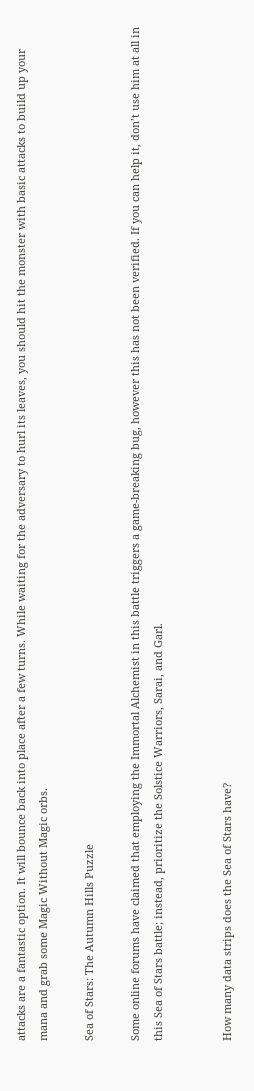attacks are a fantastic option. It will bounce back into place after a few turns. While waiting for the adversary to hurl its leaves, you should hit the monster with basic attacks to build up your mana and grab some Magic Without Magic orbs.

Sea of Stars: The Autumn Hills Puzzle

Some online forums have claimed that employing the Immortal Alchemist in this battle triggers a game-breaking bug, however this has not been verified. If you can help it, don’t use him at all in this Sea of Stars battle; instead, prioritize the Solstice Warriors, Sarai, and Garl.


How many data strips does the Sea of Stars have?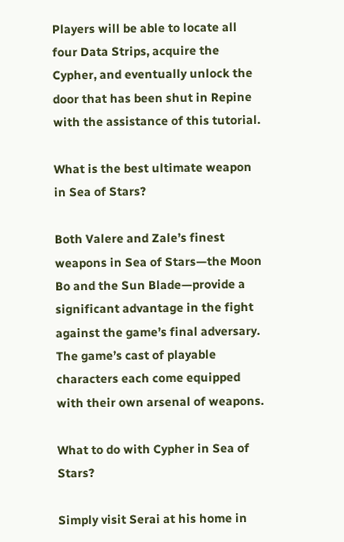Players will be able to locate all four Data Strips, acquire the Cypher, and eventually unlock the door that has been shut in Repine with the assistance of this tutorial.

What is the best ultimate weapon in Sea of Stars?

Both Valere and Zale’s finest weapons in Sea of Stars—the Moon Bo and the Sun Blade—provide a significant advantage in the fight against the game’s final adversary. The game’s cast of playable characters each come equipped with their own arsenal of weapons.

What to do with Cypher in Sea of Stars?

Simply visit Serai at his home in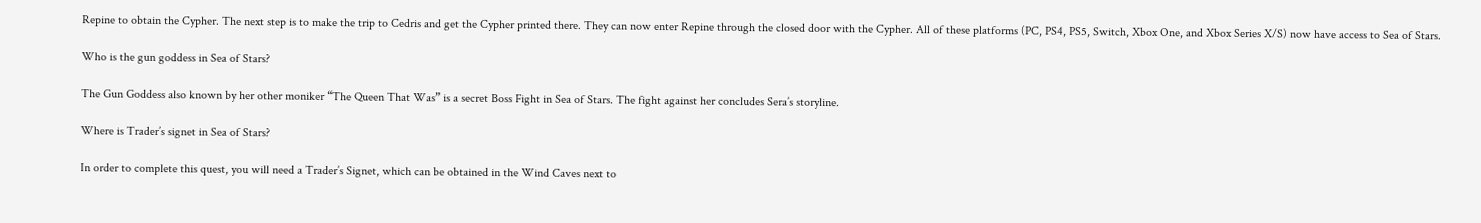Repine to obtain the Cypher. The next step is to make the trip to Cedris and get the Cypher printed there. They can now enter Repine through the closed door with the Cypher. All of these platforms (PC, PS4, PS5, Switch, Xbox One, and Xbox Series X/S) now have access to Sea of Stars.

Who is the gun goddess in Sea of Stars?

The Gun Goddess also known by her other moniker “The Queen That Was” is a secret Boss Fight in Sea of Stars. The fight against her concludes Sera’s storyline.

Where is Trader’s signet in Sea of Stars?

In order to complete this quest, you will need a Trader’s Signet, which can be obtained in the Wind Caves next to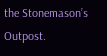the Stonemason’s Outpost.